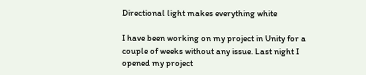Directional light makes everything white

I have been working on my project in Unity for a couple of weeks without any issue. Last night I opened my project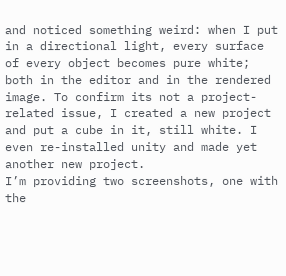and noticed something weird: when I put in a directional light, every surface of every object becomes pure white; both in the editor and in the rendered image. To confirm its not a project-related issue, I created a new project and put a cube in it, still white. I even re-installed unity and made yet another new project.
I’m providing two screenshots, one with the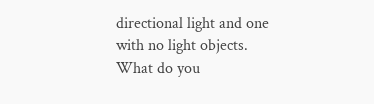directional light and one with no light objects.
What do you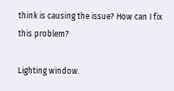think is causing the issue? How can I fix this problem?

Lighting window.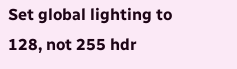Set global lighting to 128, not 255 hdr